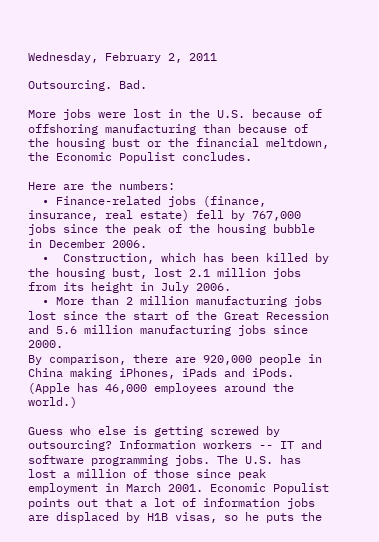Wednesday, February 2, 2011

Outsourcing. Bad.

More jobs were lost in the U.S. because of offshoring manufacturing than because of the housing bust or the financial meltdown, the Economic Populist concludes.

Here are the numbers:
  • Finance-related jobs (finance, insurance, real estate) fell by 767,000 jobs since the peak of the housing bubble in December 2006.
  •  Construction, which has been killed by the housing bust, lost 2.1 million jobs from its height in July 2006.
  • More than 2 million manufacturing jobs lost since the start of the Great Recession and 5.6 million manufacturing jobs since 2000.
By comparison, there are 920,000 people in China making iPhones, iPads and iPods. (Apple has 46,000 employees around the world.)

Guess who else is getting screwed by outsourcing? Information workers -- IT and software programming jobs. The U.S. has lost a million of those since peak employment in March 2001. Economic Populist points out that a lot of information jobs are displaced by H1B visas, so he puts the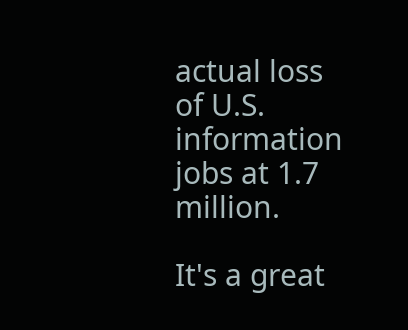actual loss of U.S. information jobs at 1.7 million.

It's a great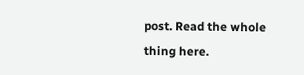post. Read the whole thing here.